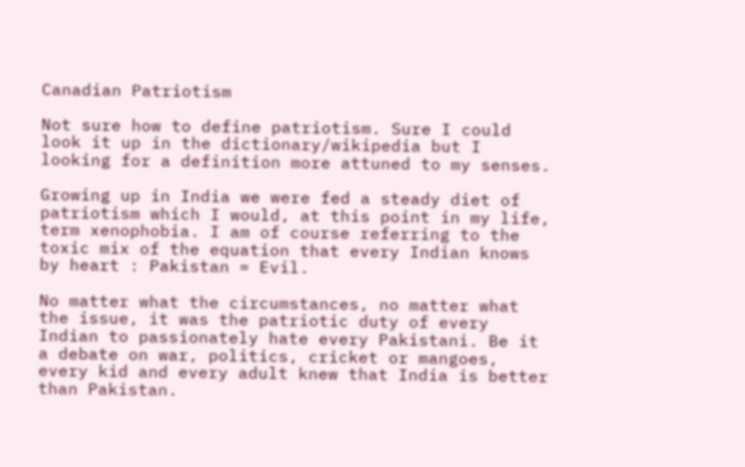Canadian Patriotism

Not sure how to define patriotism. Sure I could look it up in the dictionary/wikipedia but I looking for a definition more attuned to my senses.

Growing up in India we were fed a steady diet of patriotism which I would, at this point in my life, term xenophobia. I am of course referring to the toxic mix of the equation that every Indian knows by heart : Pakistan = Evil.

No matter what the circumstances, no matter what the issue, it was the patriotic duty of every Indian to passionately hate every Pakistani. Be it a debate on war, politics, cricket or mangoes, every kid and every adult knew that India is better than Pakistan.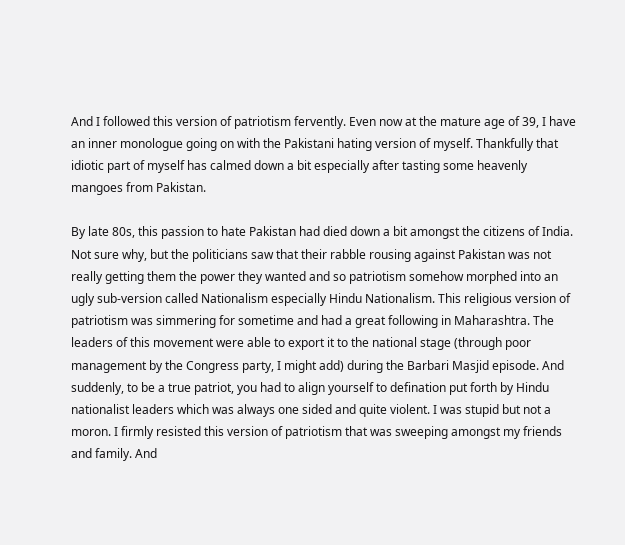And I followed this version of patriotism fervently. Even now at the mature age of 39, I have an inner monologue going on with the Pakistani hating version of myself. Thankfully that idiotic part of myself has calmed down a bit especially after tasting some heavenly mangoes from Pakistan.

By late 80s, this passion to hate Pakistan had died down a bit amongst the citizens of India. Not sure why, but the politicians saw that their rabble rousing against Pakistan was not really getting them the power they wanted and so patriotism somehow morphed into an ugly sub-version called Nationalism especially Hindu Nationalism. This religious version of patriotism was simmering for sometime and had a great following in Maharashtra. The leaders of this movement were able to export it to the national stage (through poor management by the Congress party, I might add) during the Barbari Masjid episode. And suddenly, to be a true patriot, you had to align yourself to defination put forth by Hindu nationalist leaders which was always one sided and quite violent. I was stupid but not a moron. I firmly resisted this version of patriotism that was sweeping amongst my friends and family. And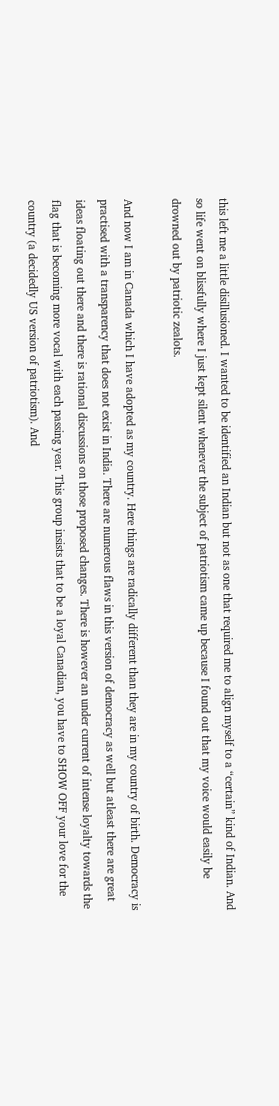this left me a little disillusioned. I wanted to be identified an Indian but not as one that required me to align myself to a “certain” kind of Indian. And so life went on blissfully where I just kept silent whenever the subject of patriotism came up because I found out that my voice would easily be drowned out by patriotic zealots.

And now I am in Canada which I have adopted as my country. Here things are radically different than they are in my country of birth. Democracy is practised with a transparency that does not exist in India. There are numerous flaws in this version of democracy as well but atleast there are great ideas floating out there and there is rational discussions on those proposed changes. There is however an under current of intense loyalty towards the flag that is becoming more vocal with each passing year. This group insists that to be a loyal Canadian, you have to SHOW OFF your love for the country (a decidedly US version of patriotism). And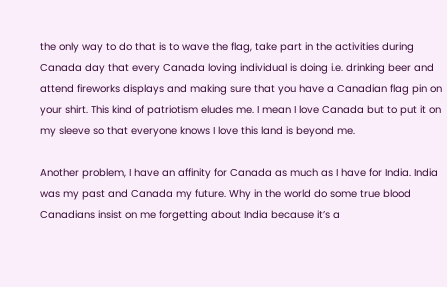the only way to do that is to wave the flag, take part in the activities during Canada day that every Canada loving individual is doing i.e. drinking beer and attend fireworks displays and making sure that you have a Canadian flag pin on your shirt. This kind of patriotism eludes me. I mean I love Canada but to put it on my sleeve so that everyone knows I love this land is beyond me.

Another problem, I have an affinity for Canada as much as I have for India. India was my past and Canada my future. Why in the world do some true blood Canadians insist on me forgetting about India because it’s a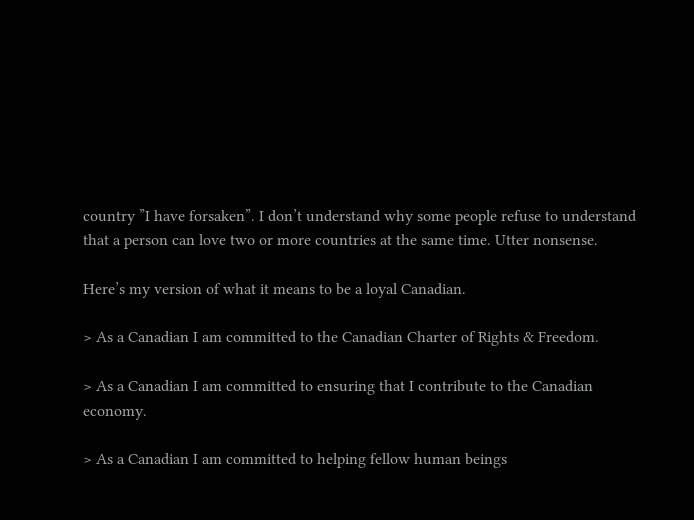country ”I have forsaken”. I don’t understand why some people refuse to understand that a person can love two or more countries at the same time. Utter nonsense.

Here’s my version of what it means to be a loyal Canadian.

> As a Canadian I am committed to the Canadian Charter of Rights & Freedom.

> As a Canadian I am committed to ensuring that I contribute to the Canadian economy.

> As a Canadian I am committed to helping fellow human beings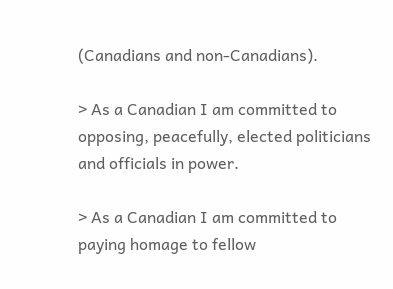(Canadians and non-Canadians).

> As a Canadian I am committed to opposing, peacefully, elected politicians and officials in power.

> As a Canadian I am committed to paying homage to fellow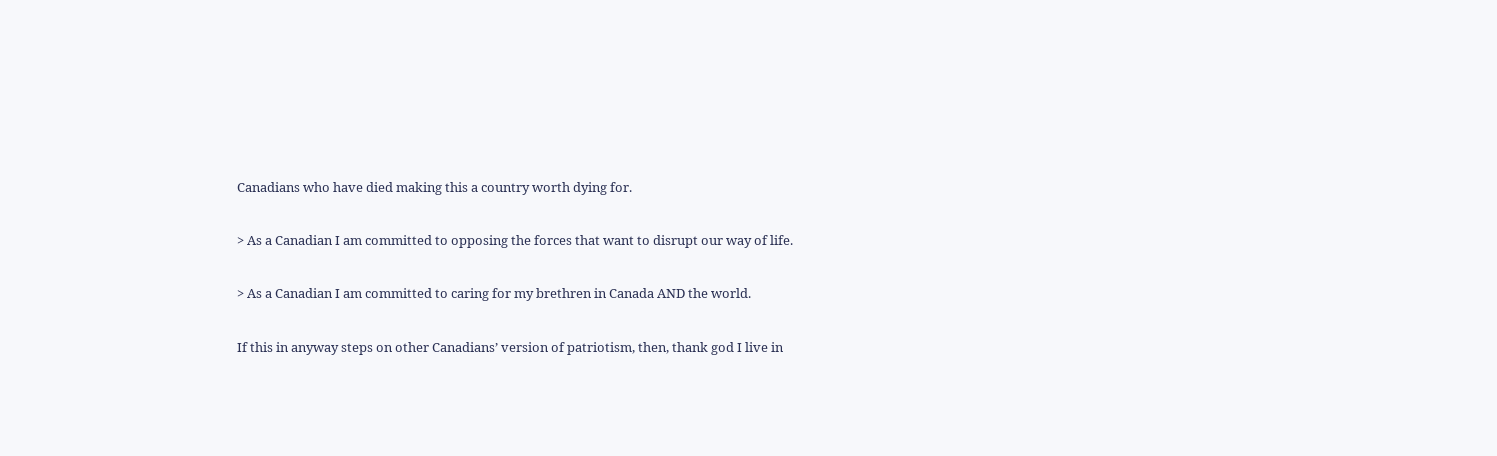Canadians who have died making this a country worth dying for.

> As a Canadian I am committed to opposing the forces that want to disrupt our way of life.

> As a Canadian I am committed to caring for my brethren in Canada AND the world.

If this in anyway steps on other Canadians’ version of patriotism, then, thank god I live in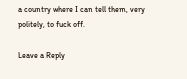a country where I can tell them, very politely, to fuck off.

Leave a Reply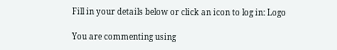Fill in your details below or click an icon to log in: Logo

You are commenting using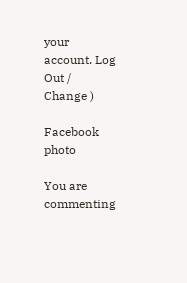your account. Log Out /  Change )

Facebook photo

You are commenting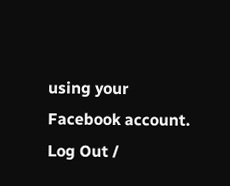using your Facebook account. Log Out /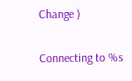Change )

Connecting to %s